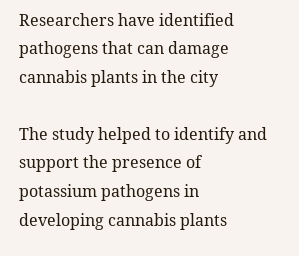Researchers have identified pathogens that can damage cannabis plants in the city

The study helped to identify and support the presence of potassium pathogens in developing cannabis plants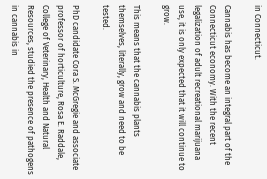in Connecticut.

Cannabis has become an integral part of the Connecticut economy. With the recent legalization of adult recreational marijuana use, it is only expected that it will continue to grow.

This means that the cannabis plants themselves, literally, grow and need to be tested.

PhD candidate Cora S. McGregie and associate professor of horticulture, Rosa E. Raddale, College of Veterinary, Health and Natural Resources, studied the presence of pathogens in cannabis in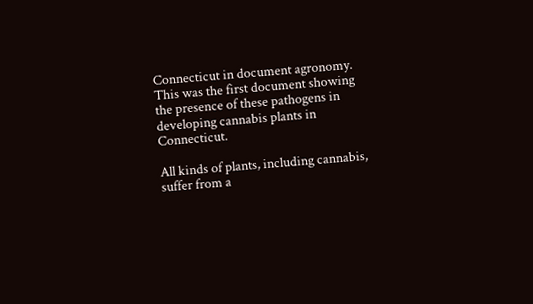Connecticut in document agronomy. This was the first document showing the presence of these pathogens in developing cannabis plants in Connecticut.

All kinds of plants, including cannabis, suffer from a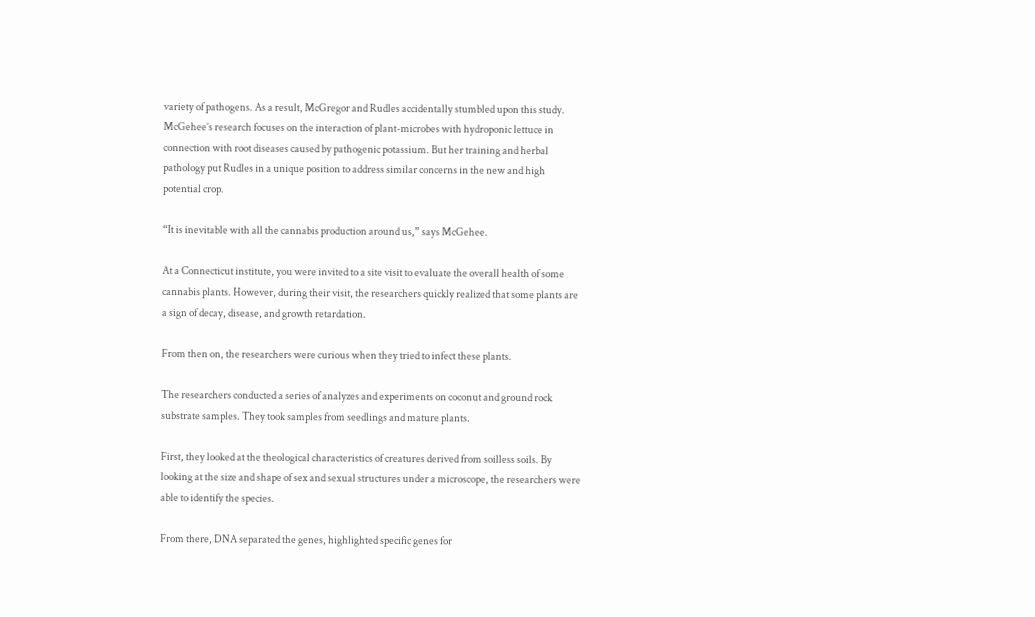variety of pathogens. As a result, McGregor and Rudles accidentally stumbled upon this study. McGehee’s research focuses on the interaction of plant-microbes with hydroponic lettuce in connection with root diseases caused by pathogenic potassium. But her training and herbal pathology put Rudles in a unique position to address similar concerns in the new and high potential crop.

“It is inevitable with all the cannabis production around us,” says McGehee.

At a Connecticut institute, you were invited to a site visit to evaluate the overall health of some cannabis plants. However, during their visit, the researchers quickly realized that some plants are a sign of decay, disease, and growth retardation.

From then on, the researchers were curious when they tried to infect these plants.

The researchers conducted a series of analyzes and experiments on coconut and ground rock substrate samples. They took samples from seedlings and mature plants.

First, they looked at the theological characteristics of creatures derived from soilless soils. By looking at the size and shape of sex and sexual structures under a microscope, the researchers were able to identify the species.

From there, DNA separated the genes, highlighted specific genes for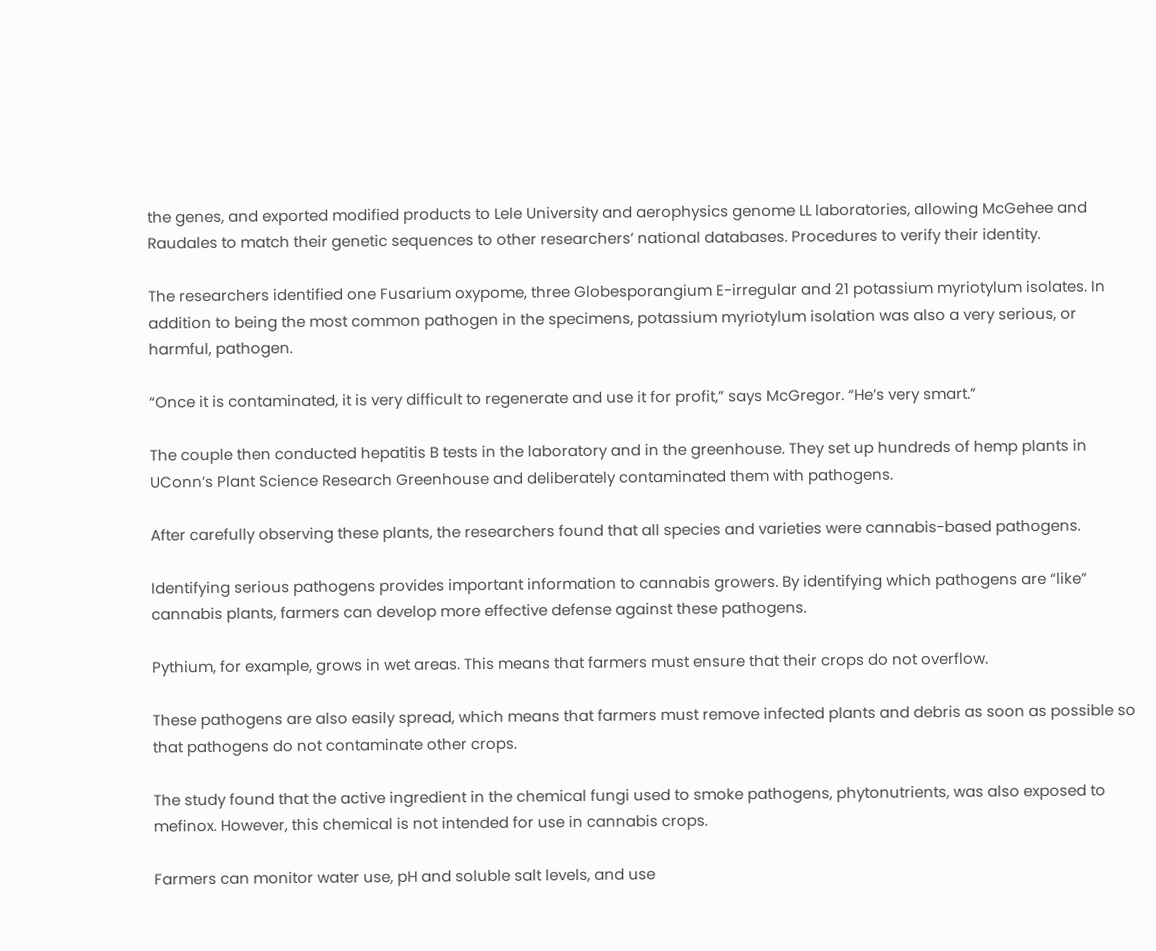the genes, and exported modified products to Lele University and aerophysics genome LL laboratories, allowing McGehee and Raudales to match their genetic sequences to other researchers’ national databases. Procedures to verify their identity.

The researchers identified one Fusarium oxypome, three Globesporangium E-irregular and 21 potassium myriotylum isolates. In addition to being the most common pathogen in the specimens, potassium myriotylum isolation was also a very serious, or harmful, pathogen.

“Once it is contaminated, it is very difficult to regenerate and use it for profit,” says McGregor. “He’s very smart.”

The couple then conducted hepatitis B tests in the laboratory and in the greenhouse. They set up hundreds of hemp plants in UConn’s Plant Science Research Greenhouse and deliberately contaminated them with pathogens.

After carefully observing these plants, the researchers found that all species and varieties were cannabis-based pathogens.

Identifying serious pathogens provides important information to cannabis growers. By identifying which pathogens are “like” cannabis plants, farmers can develop more effective defense against these pathogens.

Pythium, for example, grows in wet areas. This means that farmers must ensure that their crops do not overflow.

These pathogens are also easily spread, which means that farmers must remove infected plants and debris as soon as possible so that pathogens do not contaminate other crops.

The study found that the active ingredient in the chemical fungi used to smoke pathogens, phytonutrients, was also exposed to mefinox. However, this chemical is not intended for use in cannabis crops.

Farmers can monitor water use, pH and soluble salt levels, and use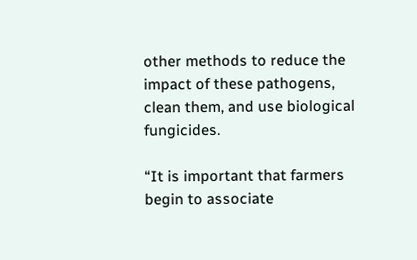other methods to reduce the impact of these pathogens, clean them, and use biological fungicides.

“It is important that farmers begin to associate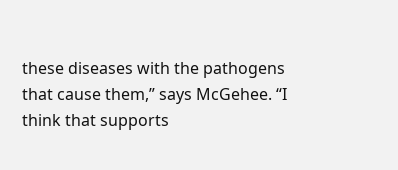these diseases with the pathogens that cause them,” says McGehee. “I think that supports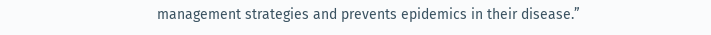management strategies and prevents epidemics in their disease.”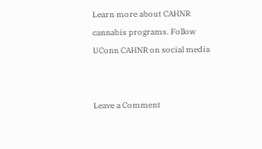Learn more about CAHNR cannabis programs. Follow UConn CAHNR on social media


Leave a Comment